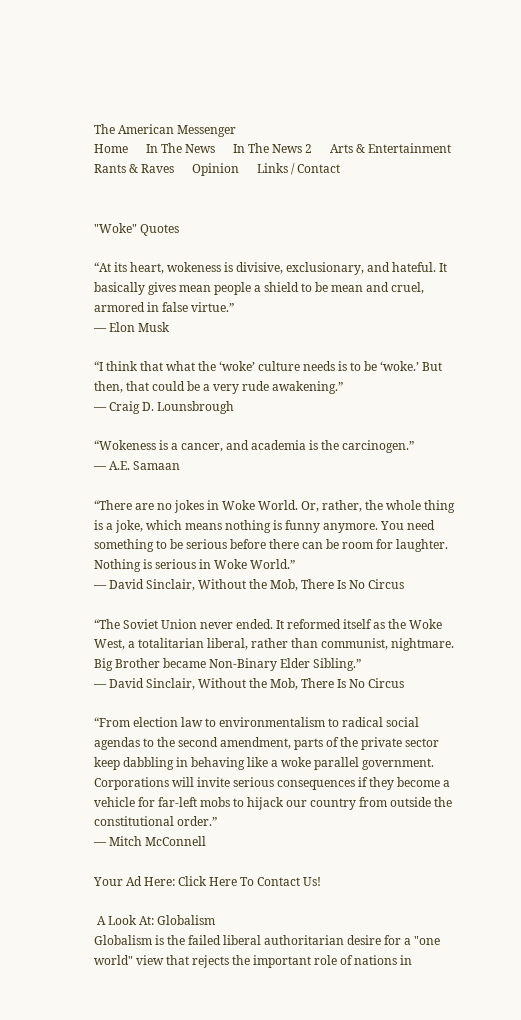The American Messenger
Home      In The News      In The News 2      Arts & Entertainment      Rants & Raves      Opinion      Links / Contact


"Woke" Quotes

“At its heart, wokeness is divisive, exclusionary, and hateful. It basically gives mean people a shield to be mean and cruel, armored in false virtue.”
― Elon Musk

“I think that what the ‘woke’ culture needs is to be ‘woke.’ But then, that could be a very rude awakening.”
― Craig D. Lounsbrough

“Wokeness is a cancer, and academia is the carcinogen.”
― A.E. Samaan

“There are no jokes in Woke World. Or, rather, the whole thing is a joke, which means nothing is funny anymore. You need something to be serious before there can be room for laughter. Nothing is serious in Woke World.”
― David Sinclair, Without the Mob, There Is No Circus

“The Soviet Union never ended. It reformed itself as the Woke West, a totalitarian liberal, rather than communist, nightmare. Big Brother became Non-Binary Elder Sibling.”
― David Sinclair, Without the Mob, There Is No Circus

“From election law to environmentalism to radical social agendas to the second amendment, parts of the private sector keep dabbling in behaving like a woke parallel government. Corporations will invite serious consequences if they become a vehicle for far-left mobs to hijack our country from outside the constitutional order.”
― Mitch McConnell

Your Ad Here: Click Here To Contact Us!

 A Look At: Globalism
Globalism is the failed liberal authoritarian desire for a "one world" view that rejects the important role of nations in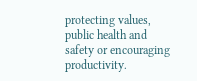protecting values, public health and safety or encouraging productivity.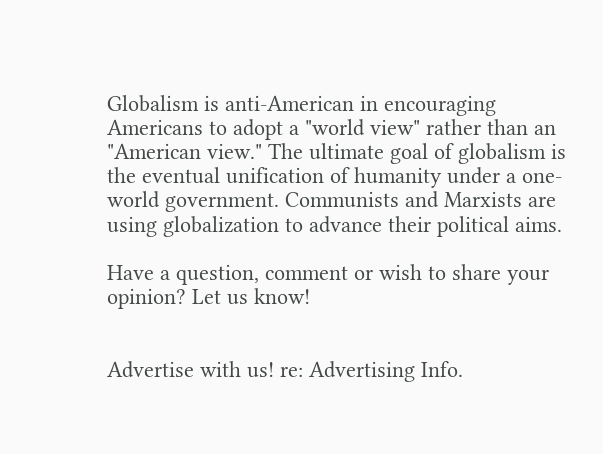Globalism is anti-American in encouraging Americans to adopt a "world view" rather than an "American view." The ultimate goal of globalism is the eventual unification of humanity under a one-world government. Communists and Marxists are using globalization to advance their political aims.

Have a question, comment or wish to share your opinion? Let us know!


Advertise with us! re: Advertising Info.